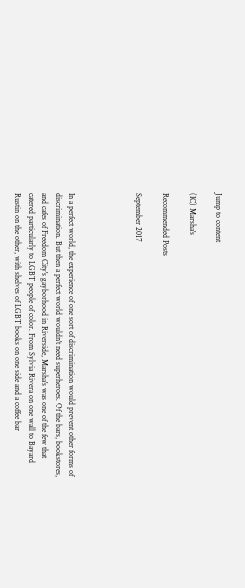Jump to content

(IC) Marsha's

Recommended Posts

September 2017




In a perfect world, the experience of one sort of discrimination would prevent other forms of discrimination. But then a perfect world wouldn't need superheroes. Of the bars, bookstores, and cafes of Freedom City's gayborhood in Riverside, Marsha's was one of the few that catered particularly to LGBT people of color. From Sylvia Rivera on one wall to Bayard Rustin on the other, with shelves of LGBT books on one side and a coffee bar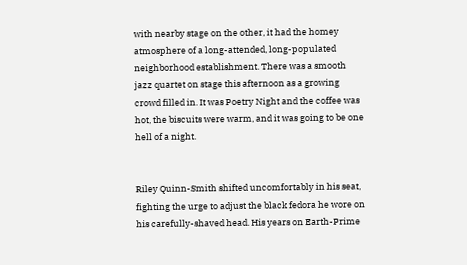with nearby stage on the other, it had the homey atmosphere of a long-attended, long-populated neighborhood establishment. There was a smooth jazz quartet on stage this afternoon as a growing crowd filled in. It was Poetry Night and the coffee was hot, the biscuits were warm, and it was going to be one hell of a night.


Riley Quinn-Smith shifted uncomfortably in his seat, fighting the urge to adjust the black fedora he wore on his carefully-shaved head. His years on Earth-Prime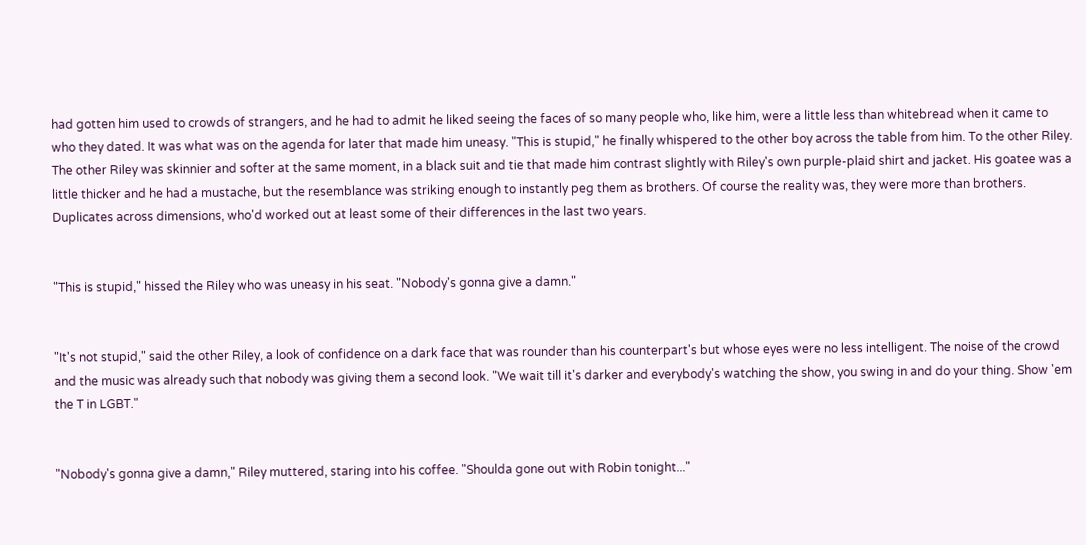had gotten him used to crowds of strangers, and he had to admit he liked seeing the faces of so many people who, like him, were a little less than whitebread when it came to who they dated. It was what was on the agenda for later that made him uneasy. "This is stupid," he finally whispered to the other boy across the table from him. To the other Riley. The other Riley was skinnier and softer at the same moment, in a black suit and tie that made him contrast slightly with Riley's own purple-plaid shirt and jacket. His goatee was a little thicker and he had a mustache, but the resemblance was striking enough to instantly peg them as brothers. Of course the reality was, they were more than brothers. Duplicates across dimensions, who'd worked out at least some of their differences in the last two years.


"This is stupid," hissed the Riley who was uneasy in his seat. "Nobody's gonna give a damn."


"It's not stupid," said the other Riley, a look of confidence on a dark face that was rounder than his counterpart's but whose eyes were no less intelligent. The noise of the crowd and the music was already such that nobody was giving them a second look. "We wait till it's darker and everybody's watching the show, you swing in and do your thing. Show 'em the T in LGBT."


"Nobody's gonna give a damn," Riley muttered, staring into his coffee. "Shoulda gone out with Robin tonight..."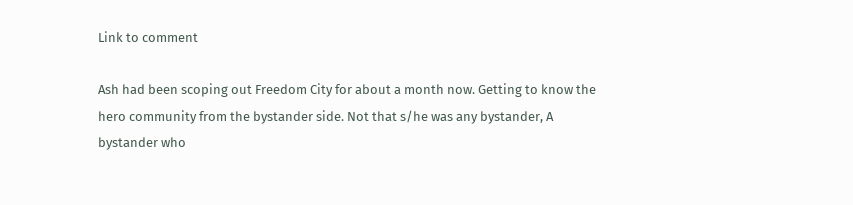Link to comment

Ash had been scoping out Freedom City for about a month now. Getting to know the hero community from the bystander side. Not that s/he was any bystander, A bystander who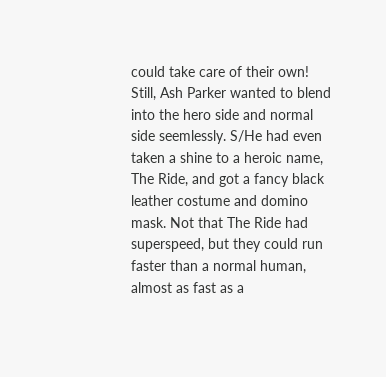could take care of their own! Still, Ash Parker wanted to blend into the hero side and normal side seemlessly. S/He had even taken a shine to a heroic name, The Ride, and got a fancy black leather costume and domino mask. Not that The Ride had superspeed, but they could run faster than a normal human, almost as fast as a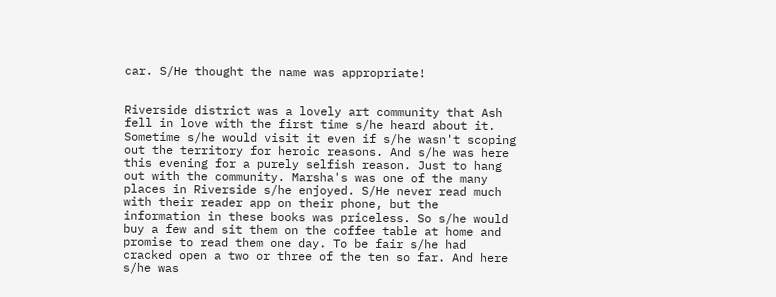car. S/He thought the name was appropriate!


Riverside district was a lovely art community that Ash fell in love with the first time s/he heard about it. Sometime s/he would visit it even if s/he wasn't scoping out the territory for heroic reasons. And s/he was here this evening for a purely selfish reason. Just to hang out with the community. Marsha's was one of the many places in Riverside s/he enjoyed. S/He never read much with their reader app on their phone, but the information in these books was priceless. So s/he would buy a few and sit them on the coffee table at home and promise to read them one day. To be fair s/he had cracked open a two or three of the ten so far. And here s/he was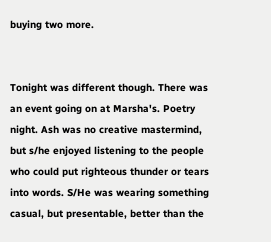buying two more.


Tonight was different though. There was an event going on at Marsha's. Poetry night. Ash was no creative mastermind, but s/he enjoyed listening to the people who could put righteous thunder or tears into words. S/He was wearing something casual, but presentable, better than the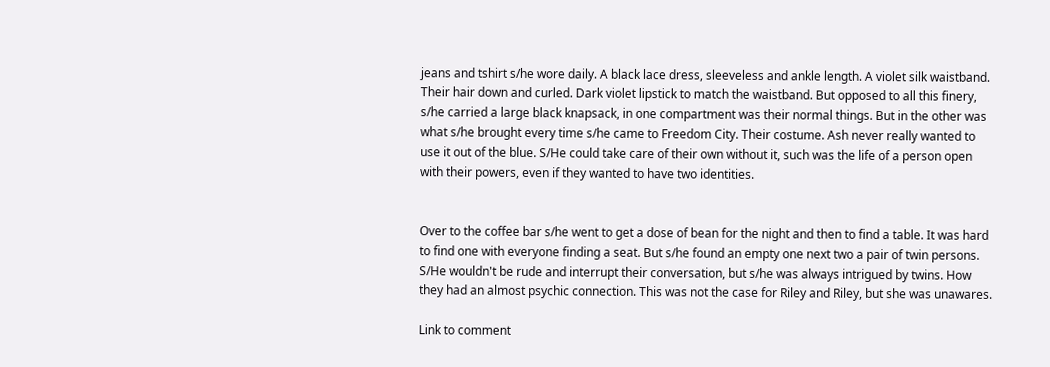jeans and tshirt s/he wore daily. A black lace dress, sleeveless and ankle length. A violet silk waistband. Their hair down and curled. Dark violet lipstick to match the waistband. But opposed to all this finery, s/he carried a large black knapsack, in one compartment was their normal things. But in the other was what s/he brought every time s/he came to Freedom City. Their costume. Ash never really wanted to use it out of the blue. S/He could take care of their own without it, such was the life of a person open with their powers, even if they wanted to have two identities.


Over to the coffee bar s/he went to get a dose of bean for the night and then to find a table. It was hard to find one with everyone finding a seat. But s/he found an empty one next two a pair of twin persons. S/He wouldn't be rude and interrupt their conversation, but s/he was always intrigued by twins. How they had an almost psychic connection. This was not the case for Riley and Riley, but she was unawares.

Link to comment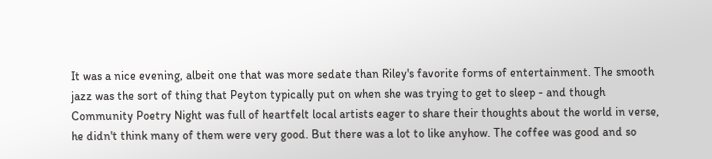It was a nice evening, albeit one that was more sedate than Riley's favorite forms of entertainment. The smooth jazz was the sort of thing that Peyton typically put on when she was trying to get to sleep - and though Community Poetry Night was full of heartfelt local artists eager to share their thoughts about the world in verse, he didn't think many of them were very good. But there was a lot to like anyhow. The coffee was good and so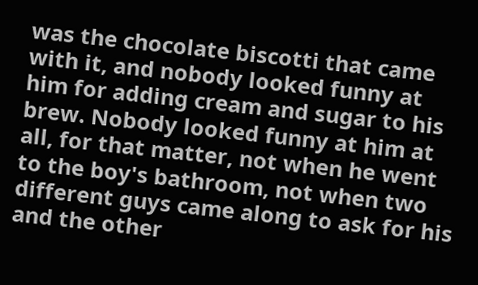was the chocolate biscotti that came with it, and nobody looked funny at him for adding cream and sugar to his brew. Nobody looked funny at him at all, for that matter, not when he went to the boy's bathroom, not when two different guys came along to ask for his and the other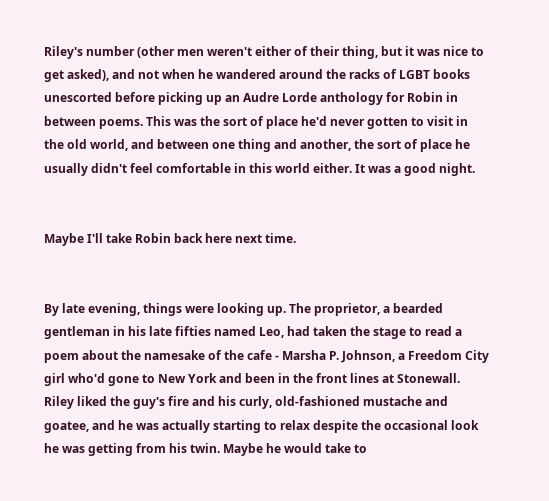Riley's number (other men weren't either of their thing, but it was nice to get asked), and not when he wandered around the racks of LGBT books unescorted before picking up an Audre Lorde anthology for Robin in between poems. This was the sort of place he'd never gotten to visit in the old world, and between one thing and another, the sort of place he usually didn't feel comfortable in this world either. It was a good night.


Maybe I'll take Robin back here next time.


By late evening, things were looking up. The proprietor, a bearded gentleman in his late fifties named Leo, had taken the stage to read a poem about the namesake of the cafe - Marsha P. Johnson, a Freedom City girl who'd gone to New York and been in the front lines at Stonewall. Riley liked the guy's fire and his curly, old-fashioned mustache and goatee, and he was actually starting to relax despite the occasional look he was getting from his twin. Maybe he would take to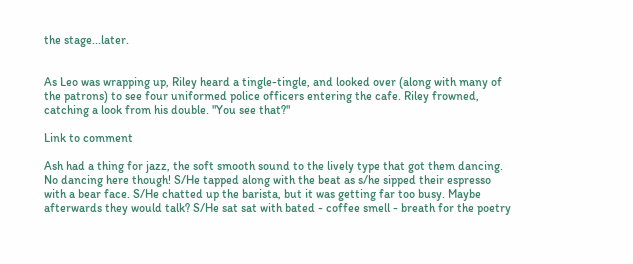the stage...later.


As Leo was wrapping up, Riley heard a tingle-tingle, and looked over (along with many of the patrons) to see four uniformed police officers entering the cafe. Riley frowned, catching a look from his double. "You see that?"

Link to comment

Ash had a thing for jazz, the soft smooth sound to the lively type that got them dancing. No dancing here though! S/He tapped along with the beat as s/he sipped their espresso with a bear face. S/He chatted up the barista, but it was getting far too busy. Maybe afterwards they would talk? S/He sat sat with bated - coffee smell - breath for the poetry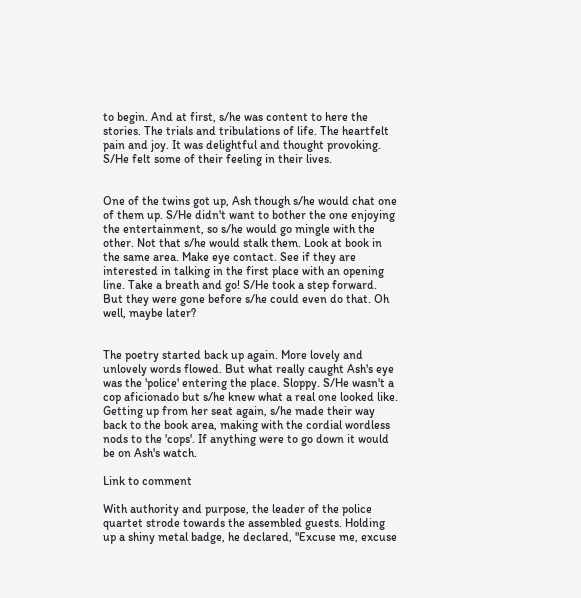to begin. And at first, s/he was content to here the stories. The trials and tribulations of life. The heartfelt pain and joy. It was delightful and thought provoking. S/He felt some of their feeling in their lives.


One of the twins got up, Ash though s/he would chat one of them up. S/He didn't want to bother the one enjoying the entertainment, so s/he would go mingle with the other. Not that s/he would stalk them. Look at book in the same area. Make eye contact. See if they are interested in talking in the first place with an opening line. Take a breath and go! S/He took a step forward. But they were gone before s/he could even do that. Oh well, maybe later?


The poetry started back up again. More lovely and unlovely words flowed. But what really caught Ash's eye was the 'police' entering the place. Sloppy. S/He wasn't a cop aficionado but s/he knew what a real one looked like. Getting up from her seat again, s/he made their way back to the book area, making with the cordial wordless nods to the 'cops'. If anything were to go down it would be on Ash's watch.

Link to comment

With authority and purpose, the leader of the police quartet strode towards the assembled guests. Holding up a shiny metal badge, he declared, "Excuse me, excuse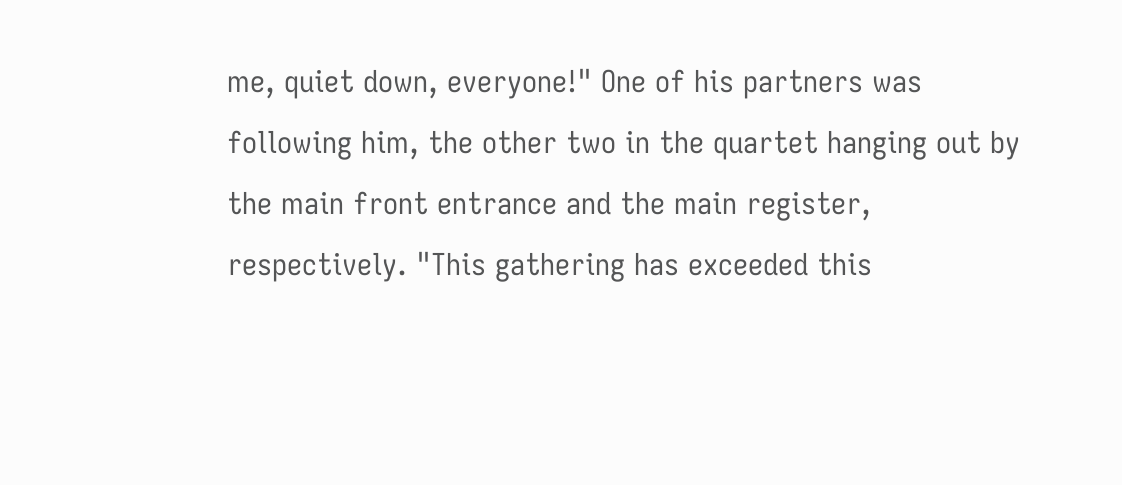me, quiet down, everyone!" One of his partners was following him, the other two in the quartet hanging out by the main front entrance and the main register, respectively. "This gathering has exceeded this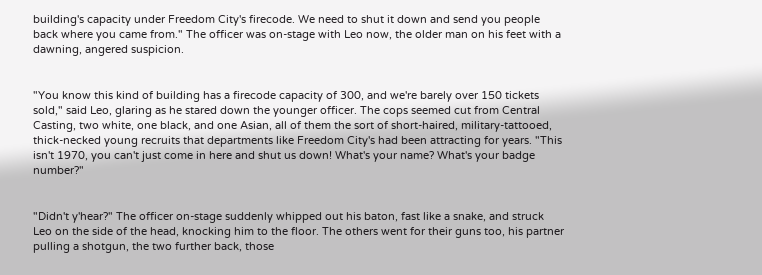building's capacity under Freedom City's firecode. We need to shut it down and send you people back where you came from." The officer was on-stage with Leo now, the older man on his feet with a dawning, angered suspicion.


"You know this kind of building has a firecode capacity of 300, and we're barely over 150 tickets sold," said Leo, glaring as he stared down the younger officer. The cops seemed cut from Central Casting, two white, one black, and one Asian, all of them the sort of short-haired, military-tattooed, thick-necked young recruits that departments like Freedom City's had been attracting for years. "This isn't 1970, you can't just come in here and shut us down! What's your name? What's your badge number?"


"Didn't y'hear?" The officer on-stage suddenly whipped out his baton, fast like a snake, and struck Leo on the side of the head, knocking him to the floor. The others went for their guns too, his partner pulling a shotgun, the two further back, those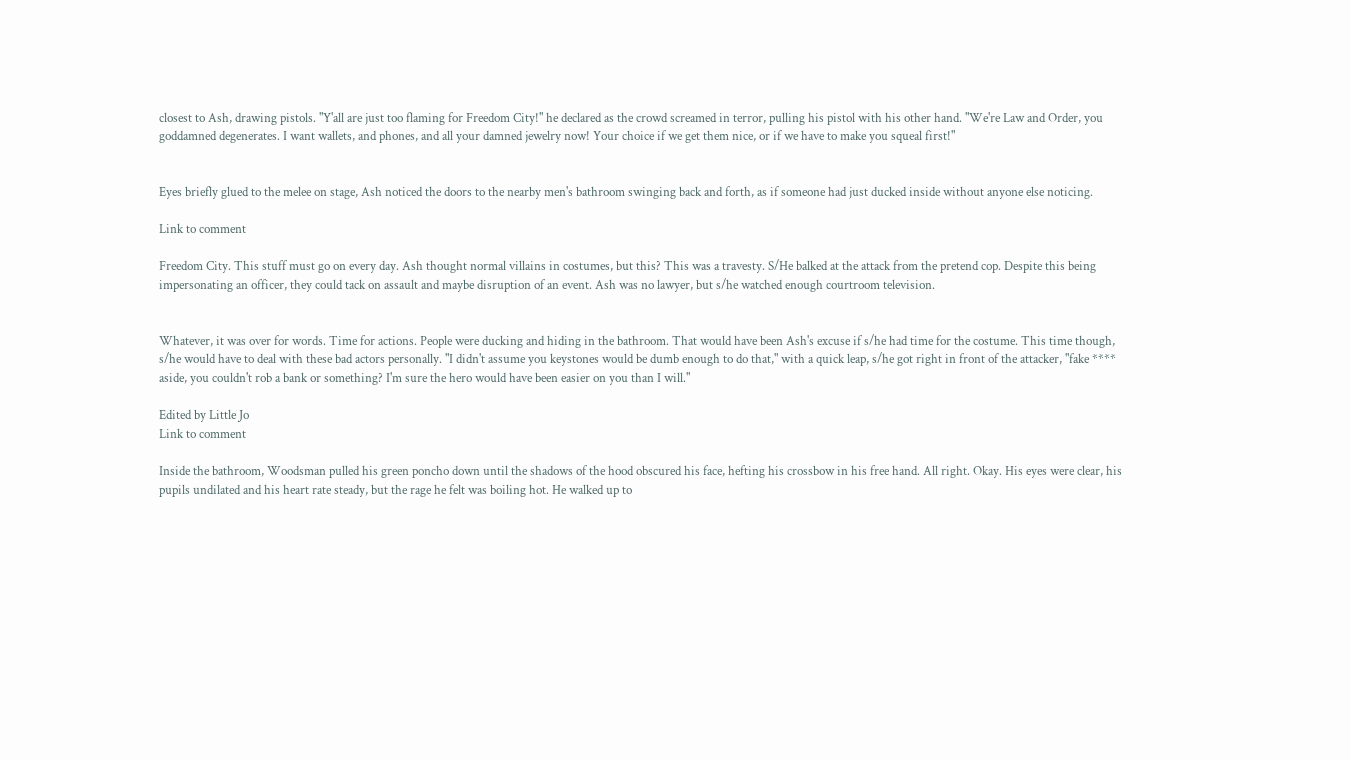closest to Ash, drawing pistols. "Y'all are just too flaming for Freedom City!" he declared as the crowd screamed in terror, pulling his pistol with his other hand. "We're Law and Order, you goddamned degenerates. I want wallets, and phones, and all your damned jewelry now! Your choice if we get them nice, or if we have to make you squeal first!"


Eyes briefly glued to the melee on stage, Ash noticed the doors to the nearby men's bathroom swinging back and forth, as if someone had just ducked inside without anyone else noticing.

Link to comment

Freedom City. This stuff must go on every day. Ash thought normal villains in costumes, but this? This was a travesty. S/He balked at the attack from the pretend cop. Despite this being impersonating an officer, they could tack on assault and maybe disruption of an event. Ash was no lawyer, but s/he watched enough courtroom television.


Whatever, it was over for words. Time for actions. People were ducking and hiding in the bathroom. That would have been Ash's excuse if s/he had time for the costume. This time though, s/he would have to deal with these bad actors personally. "I didn't assume you keystones would be dumb enough to do that," with a quick leap, s/he got right in front of the attacker, "fake **** aside, you couldn't rob a bank or something? I'm sure the hero would have been easier on you than I will."

Edited by Little Jo
Link to comment

Inside the bathroom, Woodsman pulled his green poncho down until the shadows of the hood obscured his face, hefting his crossbow in his free hand. All right. Okay. His eyes were clear, his pupils undilated and his heart rate steady, but the rage he felt was boiling hot. He walked up to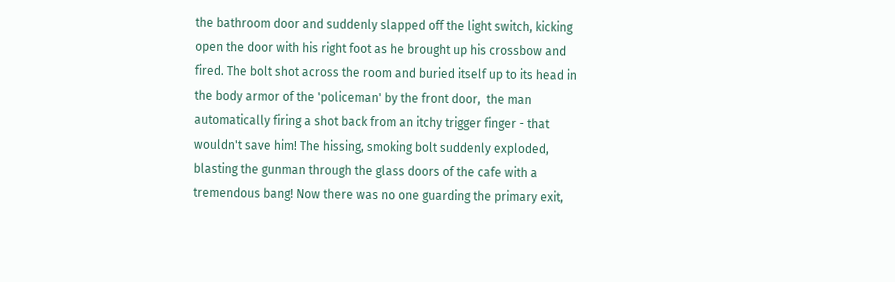the bathroom door and suddenly slapped off the light switch, kicking open the door with his right foot as he brought up his crossbow and fired. The bolt shot across the room and buried itself up to its head in the body armor of the 'policeman' by the front door,  the man automatically firing a shot back from an itchy trigger finger - that wouldn't save him! The hissing, smoking bolt suddenly exploded, blasting the gunman through the glass doors of the cafe with a tremendous bang! Now there was no one guarding the primary exit,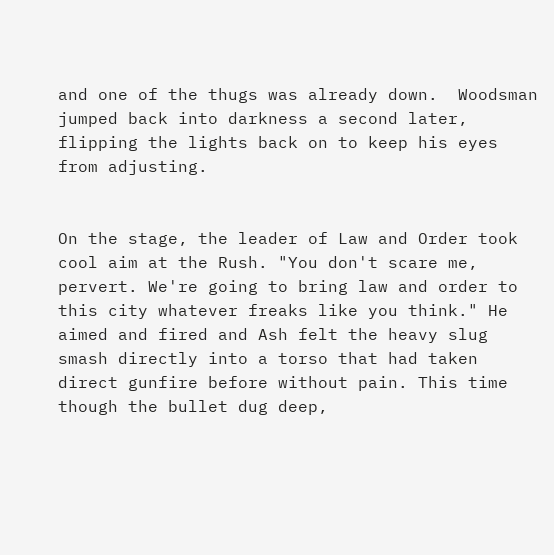and one of the thugs was already down.  Woodsman jumped back into darkness a second later, flipping the lights back on to keep his eyes from adjusting.


On the stage, the leader of Law and Order took cool aim at the Rush. "You don't scare me, pervert. We're going to bring law and order to this city whatever freaks like you think." He aimed and fired and Ash felt the heavy slug smash directly into a torso that had taken direct gunfire before without pain. This time though the bullet dug deep,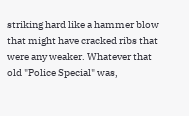striking hard like a hammer blow that might have cracked ribs that were any weaker. Whatever that old "Police Special" was,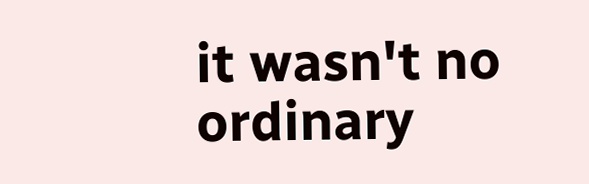it wasn't no ordinary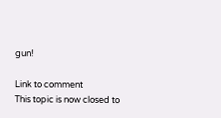gun!

Link to comment
This topic is now closed to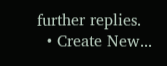further replies.
  • Create New...